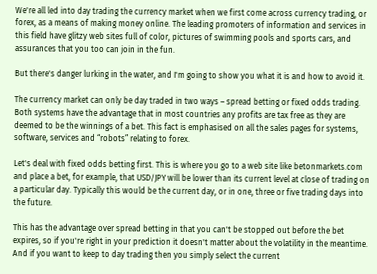We're all led into day trading the currency market when we first come across currency trading, or forex, as a means of making money online. The leading promoters of information and services in this field have glitzy web sites full of color, pictures of swimming pools and sports cars, and assurances that you too can join in the fun.

But there's danger lurking in the water, and I'm going to show you what it is and how to avoid it.

The currency market can only be day traded in two ways – spread betting or fixed odds trading. Both systems have the advantage that in most countries any profits are tax free as they are deemed to be the winnings of a bet. This fact is emphasised on all the sales pages for systems, software, services and “robots” relating to forex.

Let's deal with fixed odds betting first. This is where you go to a web site like betonmarkets.com and place a bet, for example, that USD/JPY will be lower than its current level at close of trading on a particular day. Typically this would be the current day, or in one, three or five trading days into the future.

This has the advantage over spread betting in that you can't be stopped out before the bet expires, so if you're right in your prediction it doesn't matter about the volatility in the meantime. And if you want to keep to day trading then you simply select the current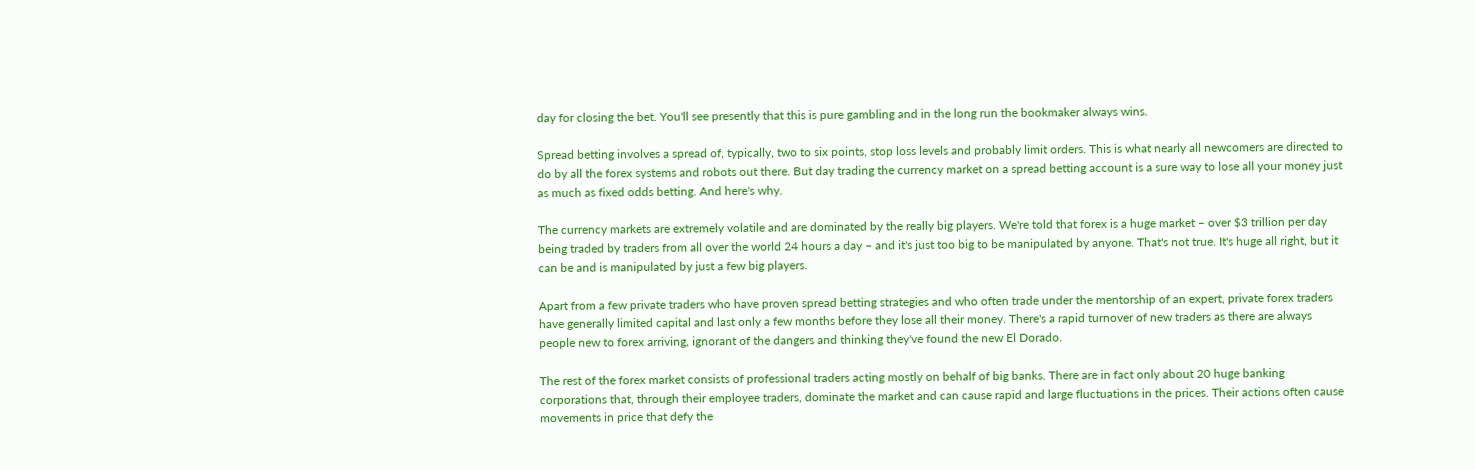day for closing the bet. You'll see presently that this is pure gambling and in the long run the bookmaker always wins.

Spread betting involves a spread of, typically, two to six points, stop loss levels and probably limit orders. This is what nearly all newcomers are directed to do by all the forex systems and robots out there. But day trading the currency market on a spread betting account is a sure way to lose all your money just as much as fixed odds betting. And here's why.

The currency markets are extremely volatile and are dominated by the really big players. We're told that forex is a huge market – over $3 trillion per day being traded by traders from all over the world 24 hours a day – and it's just too big to be manipulated by anyone. That's not true. It's huge all right, but it can be and is manipulated by just a few big players.

Apart from a few private traders who have proven spread betting strategies and who often trade under the mentorship of an expert, private forex traders have generally limited capital and last only a few months before they lose all their money. There's a rapid turnover of new traders as there are always people new to forex arriving, ignorant of the dangers and thinking they've found the new El Dorado.

The rest of the forex market consists of professional traders acting mostly on behalf of big banks. There are in fact only about 20 huge banking corporations that, through their employee traders, dominate the market and can cause rapid and large fluctuations in the prices. Their actions often cause movements in price that defy the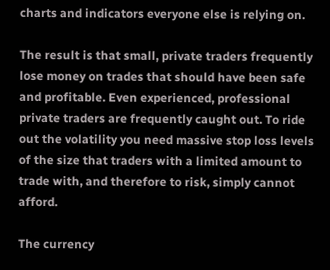charts and indicators everyone else is relying on.

The result is that small, private traders frequently lose money on trades that should have been safe and profitable. Even experienced, professional private traders are frequently caught out. To ride out the volatility you need massive stop loss levels of the size that traders with a limited amount to trade with, and therefore to risk, simply cannot afford.

The currency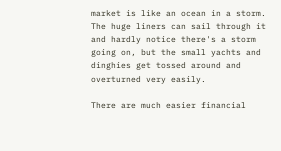market is like an ocean in a storm. The huge liners can sail through it and hardly notice there's a storm going on, but the small yachts and dinghies get tossed around and overturned very easily.

There are much easier financial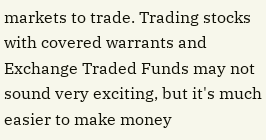markets to trade. Trading stocks with covered warrants and Exchange Traded Funds may not sound very exciting, but it's much easier to make money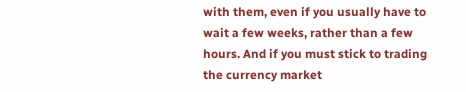with them, even if you usually have to wait a few weeks, rather than a few hours. And if you must stick to trading the currency market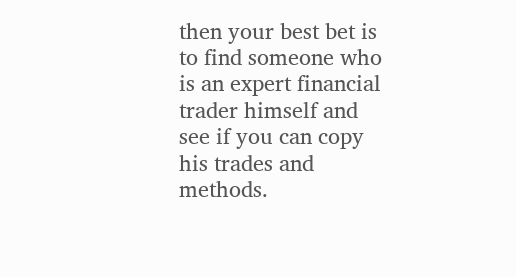then your best bet is to find someone who is an expert financial trader himself and see if you can copy his trades and methods.